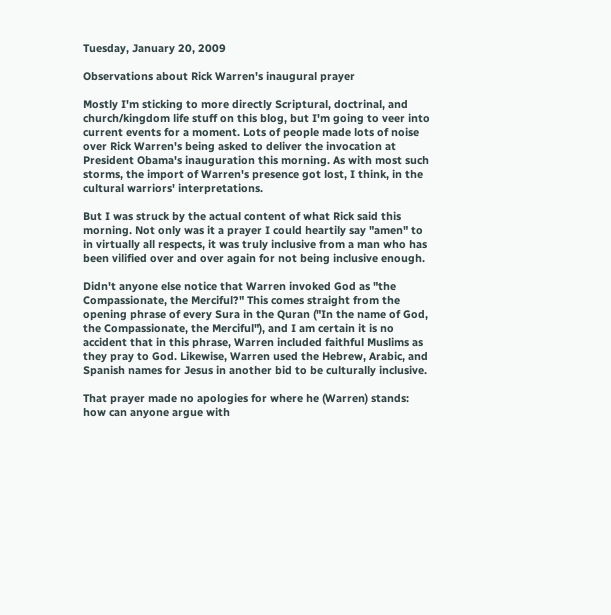Tuesday, January 20, 2009

Observations about Rick Warren's inaugural prayer

Mostly I'm sticking to more directly Scriptural, doctrinal, and church/kingdom life stuff on this blog, but I'm going to veer into current events for a moment. Lots of people made lots of noise over Rick Warren's being asked to deliver the invocation at President Obama's inauguration this morning. As with most such storms, the import of Warren's presence got lost, I think, in the cultural warriors' interpretations.

But I was struck by the actual content of what Rick said this morning. Not only was it a prayer I could heartily say "amen" to in virtually all respects, it was truly inclusive from a man who has been vilified over and over again for not being inclusive enough.

Didn't anyone else notice that Warren invoked God as "the Compassionate, the Merciful?" This comes straight from the opening phrase of every Sura in the Quran ("In the name of God, the Compassionate, the Merciful"), and I am certain it is no accident that in this phrase, Warren included faithful Muslims as they pray to God. Likewise, Warren used the Hebrew, Arabic, and Spanish names for Jesus in another bid to be culturally inclusive.

That prayer made no apologies for where he (Warren) stands: how can anyone argue with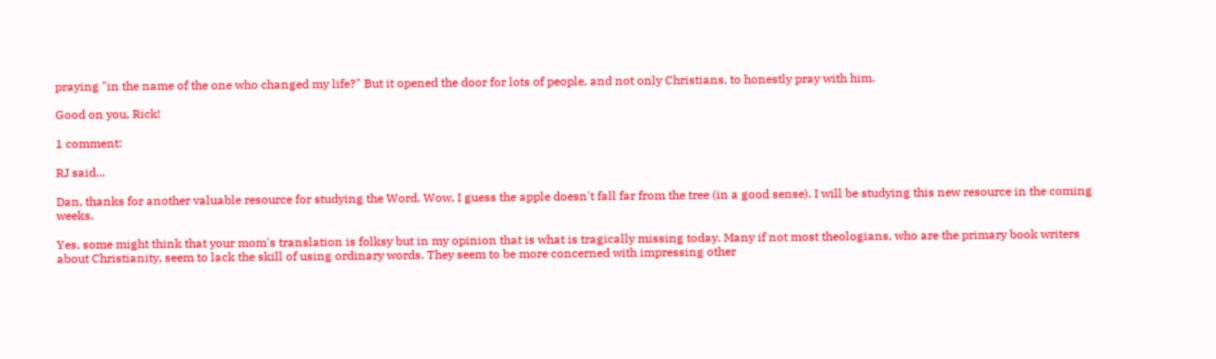praying "in the name of the one who changed my life?" But it opened the door for lots of people, and not only Christians, to honestly pray with him.

Good on you, Rick!

1 comment:

RJ said...

Dan, thanks for another valuable resource for studying the Word. Wow, I guess the apple doesn't fall far from the tree (in a good sense). I will be studying this new resource in the coming weeks.

Yes, some might think that your mom's translation is folksy but in my opinion that is what is tragically missing today. Many if not most theologians, who are the primary book writers about Christianity, seem to lack the skill of using ordinary words. They seem to be more concerned with impressing other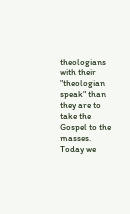theologians with their "theologian speak" than they are to take the Gospel to the masses.
Today we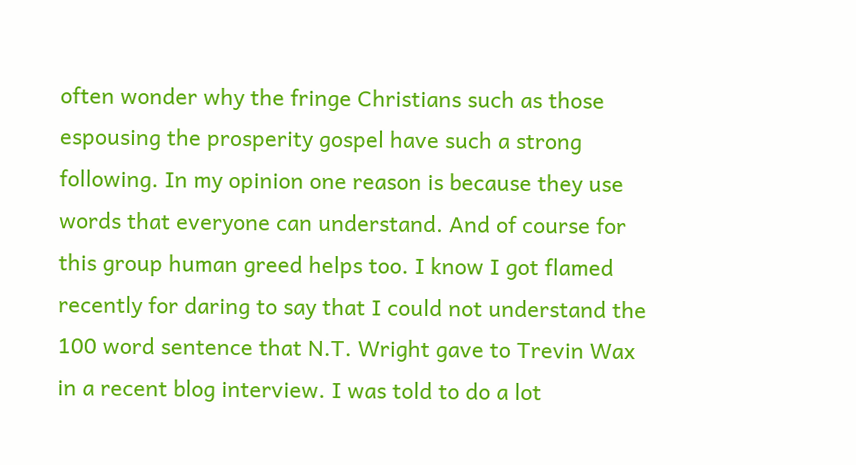often wonder why the fringe Christians such as those espousing the prosperity gospel have such a strong following. In my opinion one reason is because they use words that everyone can understand. And of course for this group human greed helps too. I know I got flamed recently for daring to say that I could not understand the 100 word sentence that N.T. Wright gave to Trevin Wax in a recent blog interview. I was told to do a lot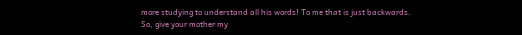more studying to understand all his words! To me that is just backwards.
So, give your mother my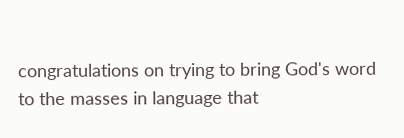congratulations on trying to bring God's word to the masses in language that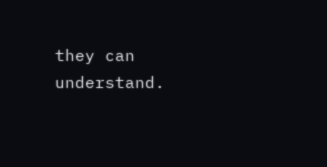they can understand.